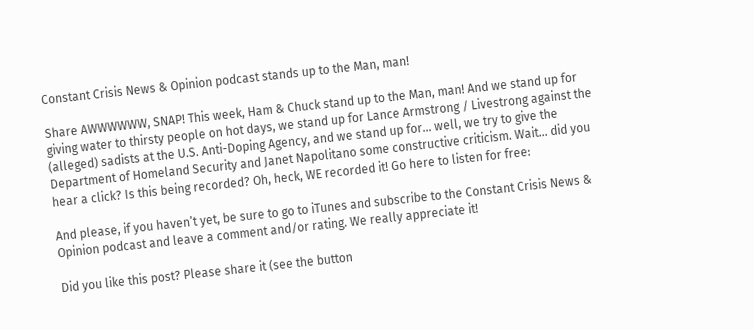Constant Crisis News & Opinion podcast stands up to the Man, man!

Share AWWWWWW, SNAP! This week, Ham & Chuck stand up to the Man, man! And we stand up for giving water to thirsty people on hot days, we stand up for Lance Armstrong / Livestrong against the (alleged) sadists at the U.S. Anti-Doping Agency, and we stand up for… well, we try to give the Department of Homeland Security and Janet Napolitano some constructive criticism. Wait… did you hear a click? Is this being recorded? Oh, heck, WE recorded it! Go here to listen for free:

And please, if you haven’t yet, be sure to go to iTunes and subscribe to the Constant Crisis News & Opinion podcast and leave a comment and/or rating. We really appreciate it!

Did you like this post? Please share it (see the button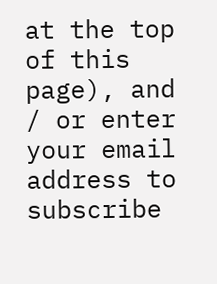at the top of this page), and / or enter your email address to subscribe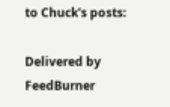to Chuck's posts:

Delivered by FeedBurner